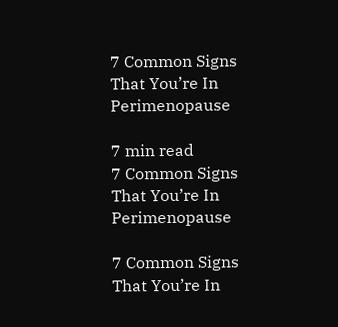7 Common Signs That You’re In Perimenopause

7 min read
7 Common Signs That You’re In Perimenopause

7 Common Signs That You’re In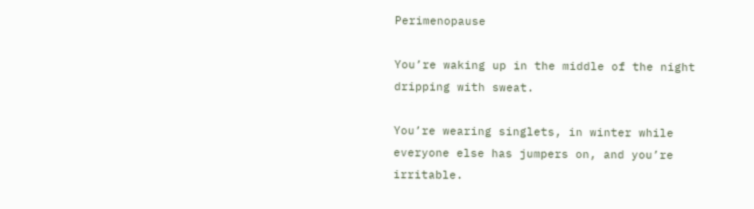Perimenopause

You’re waking up in the middle of the night dripping with sweat.

You’re wearing singlets, in winter while everyone else has jumpers on, and you’re irritable.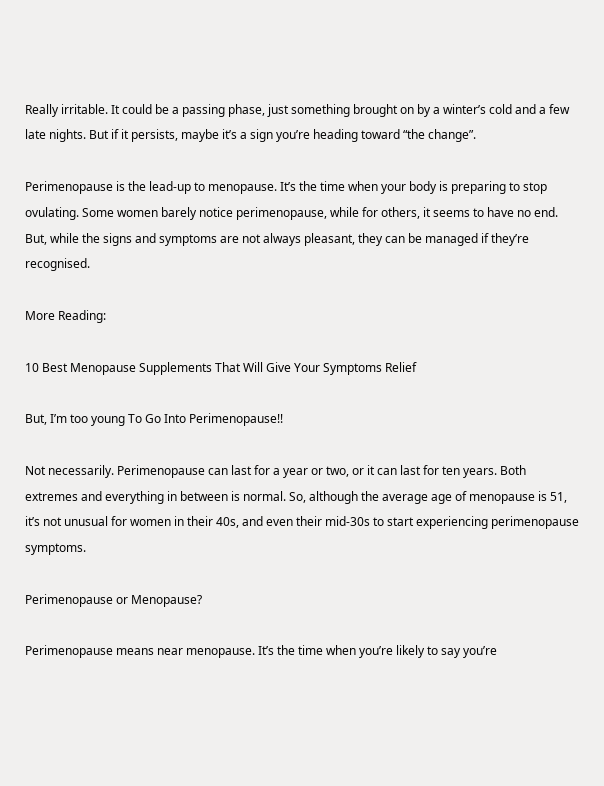Really irritable. It could be a passing phase, just something brought on by a winter’s cold and a few late nights. But if it persists, maybe it’s a sign you’re heading toward “the change”.

Perimenopause is the lead-up to menopause. It’s the time when your body is preparing to stop ovulating. Some women barely notice perimenopause, while for others, it seems to have no end. But, while the signs and symptoms are not always pleasant, they can be managed if they’re recognised.

More Reading:

10 Best Menopause Supplements That Will Give Your Symptoms Relief

But, I’m too young To Go Into Perimenopause!!

Not necessarily. Perimenopause can last for a year or two, or it can last for ten years. Both extremes and everything in between is normal. So, although the average age of menopause is 51, it’s not unusual for women in their 40s, and even their mid-30s to start experiencing perimenopause symptoms.

Perimenopause or Menopause?

Perimenopause means near menopause. It’s the time when you’re likely to say you’re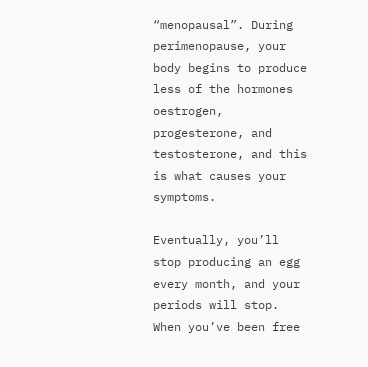“menopausal”. During perimenopause, your body begins to produce less of the hormones oestrogen, progesterone, and testosterone, and this is what causes your symptoms.

Eventually, you’ll stop producing an egg every month, and your periods will stop. When you’ve been free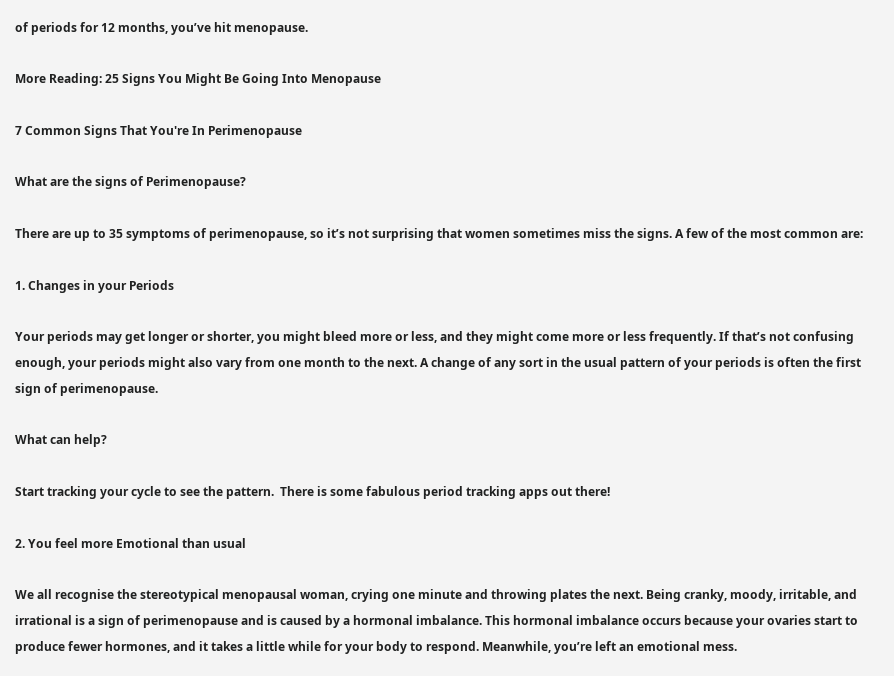of periods for 12 months, you’ve hit menopause.

More Reading: 25 Signs You Might Be Going Into Menopause

7 Common Signs That You're In Perimenopause

What are the signs of Perimenopause?

There are up to 35 symptoms of perimenopause, so it’s not surprising that women sometimes miss the signs. A few of the most common are:

1. Changes in your Periods

Your periods may get longer or shorter, you might bleed more or less, and they might come more or less frequently. If that’s not confusing enough, your periods might also vary from one month to the next. A change of any sort in the usual pattern of your periods is often the first sign of perimenopause.

What can help?

Start tracking your cycle to see the pattern.  There is some fabulous period tracking apps out there!

2. You feel more Emotional than usual

We all recognise the stereotypical menopausal woman, crying one minute and throwing plates the next. Being cranky, moody, irritable, and irrational is a sign of perimenopause and is caused by a hormonal imbalance. This hormonal imbalance occurs because your ovaries start to produce fewer hormones, and it takes a little while for your body to respond. Meanwhile, you’re left an emotional mess.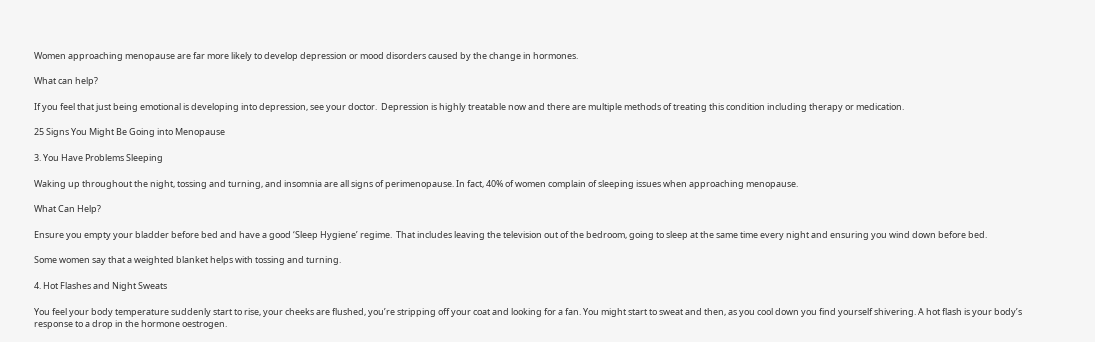Women approaching menopause are far more likely to develop depression or mood disorders caused by the change in hormones.

What can help?

If you feel that just being emotional is developing into depression, see your doctor.  Depression is highly treatable now and there are multiple methods of treating this condition including therapy or medication.

25 Signs You Might Be Going into Menopause

3. You Have Problems Sleeping

Waking up throughout the night, tossing and turning, and insomnia are all signs of perimenopause. In fact, 40% of women complain of sleeping issues when approaching menopause.

What Can Help?

Ensure you empty your bladder before bed and have a good ‘Sleep Hygiene’ regime.  That includes leaving the television out of the bedroom, going to sleep at the same time every night and ensuring you wind down before bed.

Some women say that a weighted blanket helps with tossing and turning.

4. Hot Flashes and Night Sweats

You feel your body temperature suddenly start to rise, your cheeks are flushed, you’re stripping off your coat and looking for a fan. You might start to sweat and then, as you cool down you find yourself shivering. A hot flash is your body’s response to a drop in the hormone oestrogen.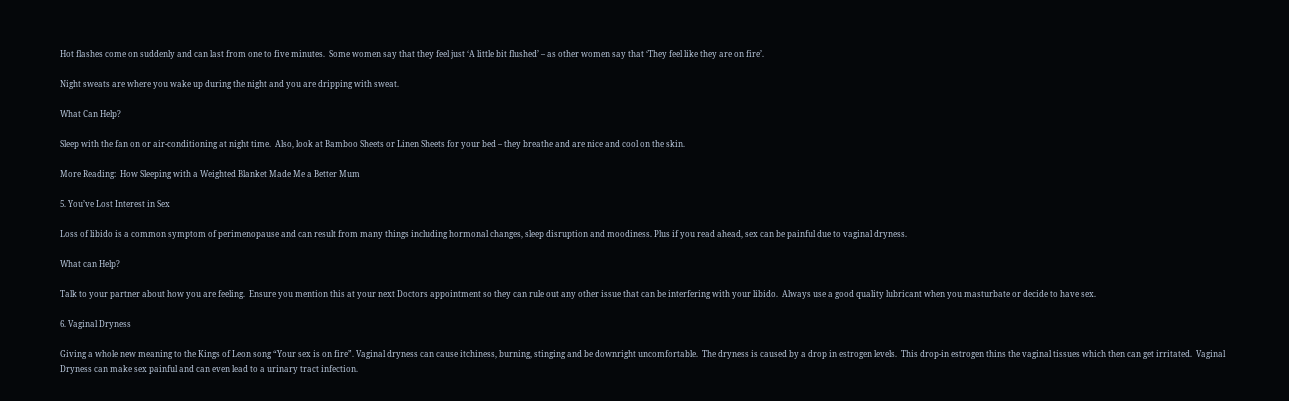Hot flashes come on suddenly and can last from one to five minutes.  Some women say that they feel just ‘A little bit flushed’ – as other women say that ‘They feel like they are on fire’.

Night sweats are where you wake up during the night and you are dripping with sweat.

What Can Help?

Sleep with the fan on or air-conditioning at night time.  Also, look at Bamboo Sheets or Linen Sheets for your bed – they breathe and are nice and cool on the skin.

More Reading:  How Sleeping with a Weighted Blanket Made Me a Better Mum

5. You’ve Lost Interest in Sex

Loss of libido is a common symptom of perimenopause and can result from many things including hormonal changes, sleep disruption and moodiness. Plus if you read ahead, sex can be painful due to vaginal dryness.

What can Help?

Talk to your partner about how you are feeling.  Ensure you mention this at your next Doctors appointment so they can rule out any other issue that can be interfering with your libido.  Always use a good quality lubricant when you masturbate or decide to have sex.

6. Vaginal Dryness

Giving a whole new meaning to the Kings of Leon song “Your sex is on fire”. Vaginal dryness can cause itchiness, burning, stinging and be downright uncomfortable.  The dryness is caused by a drop in estrogen levels.  This drop-in estrogen thins the vaginal tissues which then can get irritated.  Vaginal Dryness can make sex painful and can even lead to a urinary tract infection.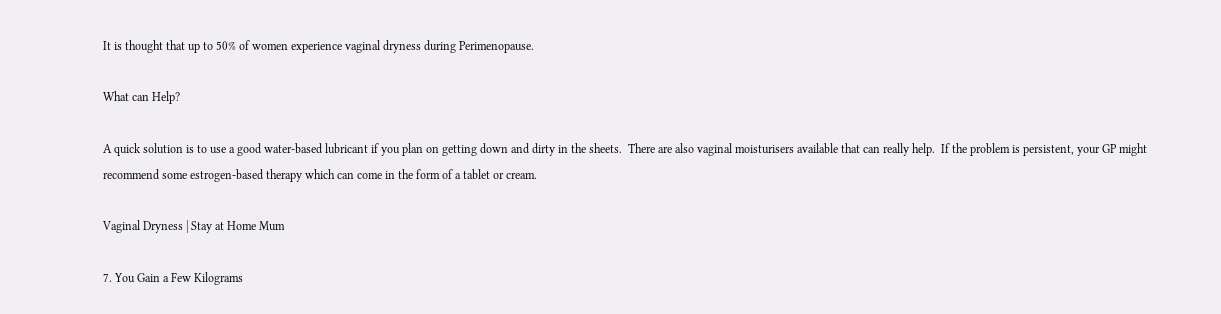It is thought that up to 50% of women experience vaginal dryness during Perimenopause.

What can Help?

A quick solution is to use a good water-based lubricant if you plan on getting down and dirty in the sheets.  There are also vaginal moisturisers available that can really help.  If the problem is persistent, your GP might recommend some estrogen-based therapy which can come in the form of a tablet or cream.

Vaginal Dryness | Stay at Home Mum

7. You Gain a Few Kilograms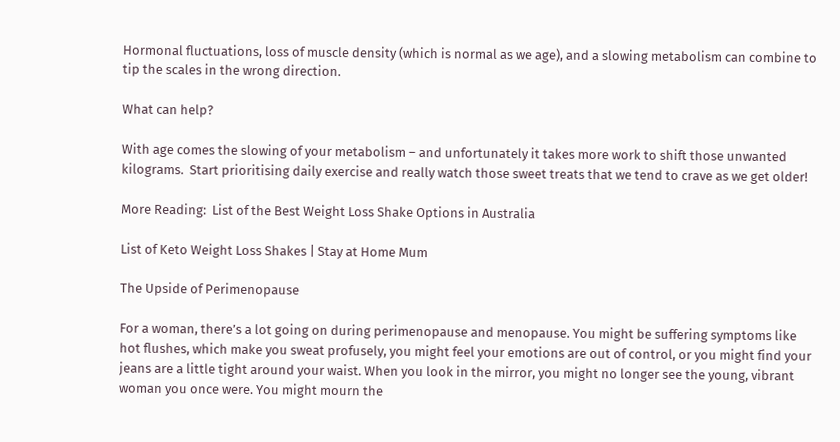Hormonal fluctuations, loss of muscle density (which is normal as we age), and a slowing metabolism can combine to tip the scales in the wrong direction.

What can help?

With age comes the slowing of your metabolism – and unfortunately it takes more work to shift those unwanted kilograms.  Start prioritising daily exercise and really watch those sweet treats that we tend to crave as we get older!

More Reading:  List of the Best Weight Loss Shake Options in Australia

List of Keto Weight Loss Shakes | Stay at Home Mum

The Upside of Perimenopause

For a woman, there’s a lot going on during perimenopause and menopause. You might be suffering symptoms like hot flushes, which make you sweat profusely, you might feel your emotions are out of control, or you might find your jeans are a little tight around your waist. When you look in the mirror, you might no longer see the young, vibrant woman you once were. You might mourn the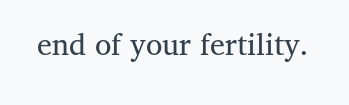end of your fertility.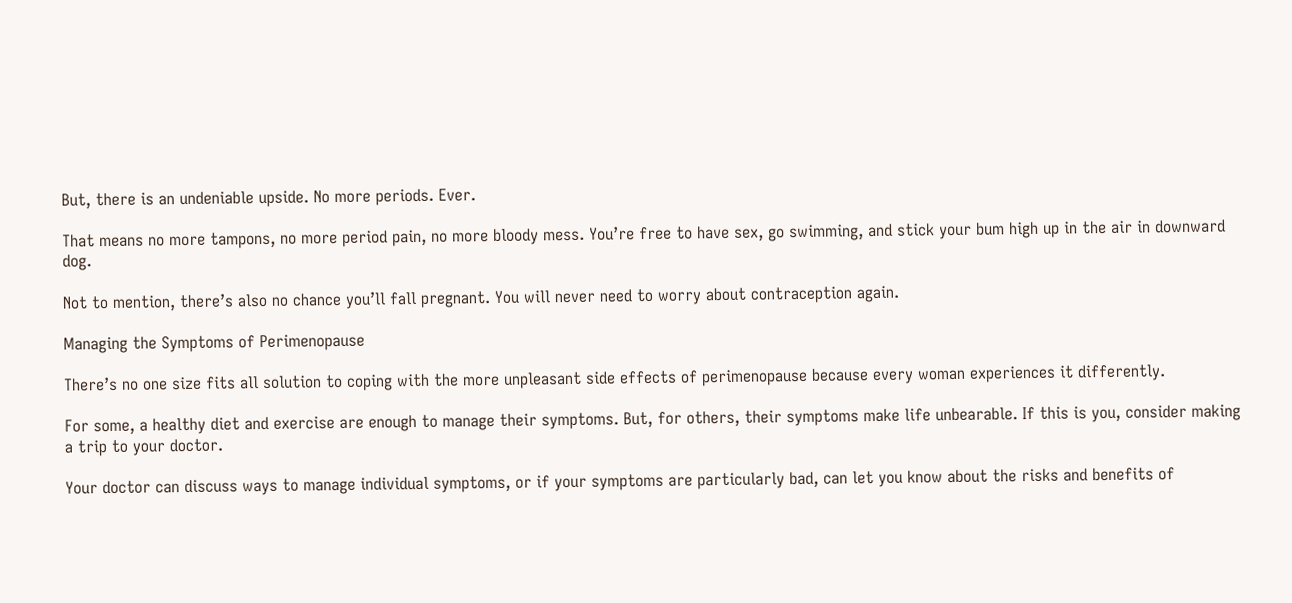But, there is an undeniable upside. No more periods. Ever.

That means no more tampons, no more period pain, no more bloody mess. You’re free to have sex, go swimming, and stick your bum high up in the air in downward dog.

Not to mention, there’s also no chance you’ll fall pregnant. You will never need to worry about contraception again.

Managing the Symptoms of Perimenopause

There’s no one size fits all solution to coping with the more unpleasant side effects of perimenopause because every woman experiences it differently.

For some, a healthy diet and exercise are enough to manage their symptoms. But, for others, their symptoms make life unbearable. If this is you, consider making a trip to your doctor.

Your doctor can discuss ways to manage individual symptoms, or if your symptoms are particularly bad, can let you know about the risks and benefits of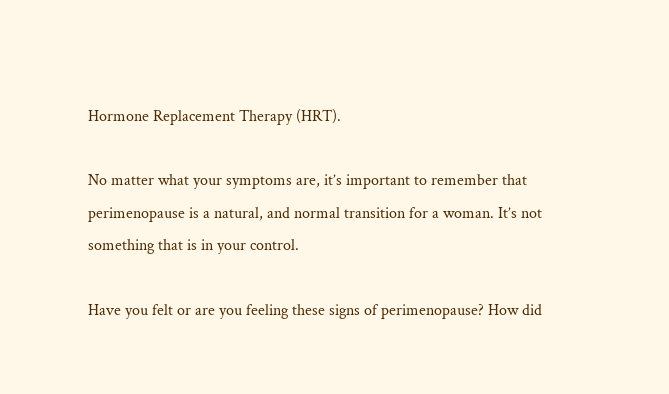Hormone Replacement Therapy (HRT).

No matter what your symptoms are, it’s important to remember that perimenopause is a natural, and normal transition for a woman. It’s not something that is in your control.

Have you felt or are you feeling these signs of perimenopause? How did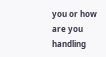you or how are you handling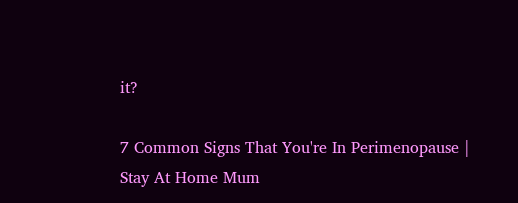it?

7 Common Signs That You're In Perimenopause | Stay At Home Mum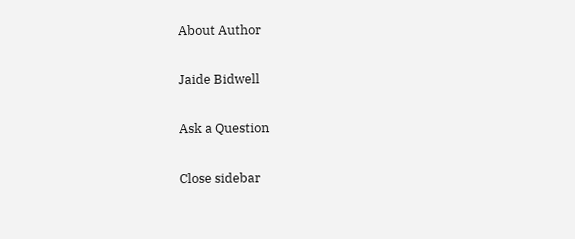About Author

Jaide Bidwell

Ask a Question

Close sidebar